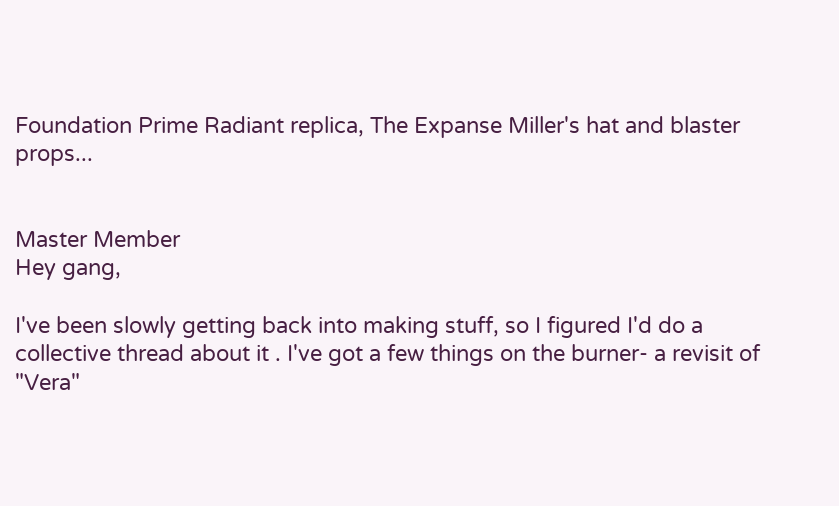Foundation Prime Radiant replica, The Expanse Miller's hat and blaster props...


Master Member
Hey gang,

I've been slowly getting back into making stuff, so I figured I'd do a collective thread about it . I've got a few things on the burner- a revisit of "Vera"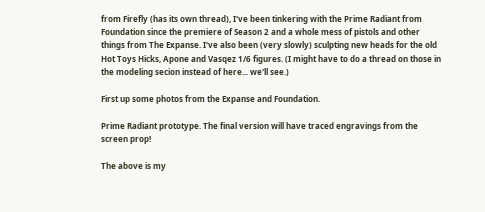from Firefly (has its own thread), I've been tinkering with the Prime Radiant from Foundation since the premiere of Season 2 and a whole mess of pistols and other things from The Expanse. I've also been (very slowly) sculpting new heads for the old Hot Toys Hicks, Apone and Vasqez 1/6 figures. (I might have to do a thread on those in the modeling secion instead of here... we'll see.)

First up some photos from the Expanse and Foundation.

Prime Radiant prototype. The final version will have traced engravings from the screen prop!

The above is my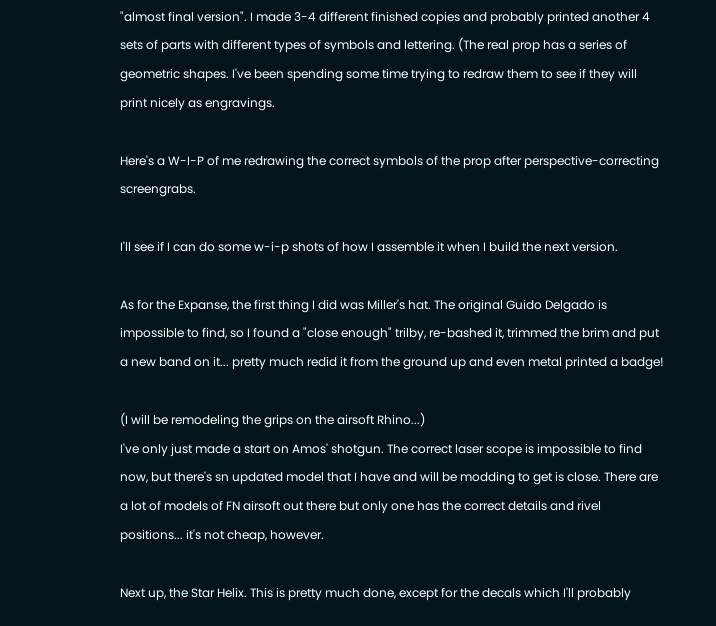"almost final version". I made 3-4 different finished copies and probably printed another 4 sets of parts with different types of symbols and lettering. (The real prop has a series of geometric shapes. I've been spending some time trying to redraw them to see if they will print nicely as engravings.

Here's a W-I-P of me redrawing the correct symbols of the prop after perspective-correcting screengrabs.

I'll see if I can do some w-i-p shots of how I assemble it when I build the next version.

As for the Expanse, the first thing I did was Miller's hat. The original Guido Delgado is impossible to find, so I found a "close enough" trilby, re-bashed it, trimmed the brim and put a new band on it... pretty much redid it from the ground up and even metal printed a badge!

(I will be remodeling the grips on the airsoft Rhino...)
I've only just made a start on Amos' shotgun. The correct laser scope is impossible to find now, but there's sn updated model that I have and will be modding to get is close. There are a lot of models of FN airsoft out there but only one has the correct details and rivel positions... it's not cheap, however.

Next up, the Star Helix. This is pretty much done, except for the decals which I'll probably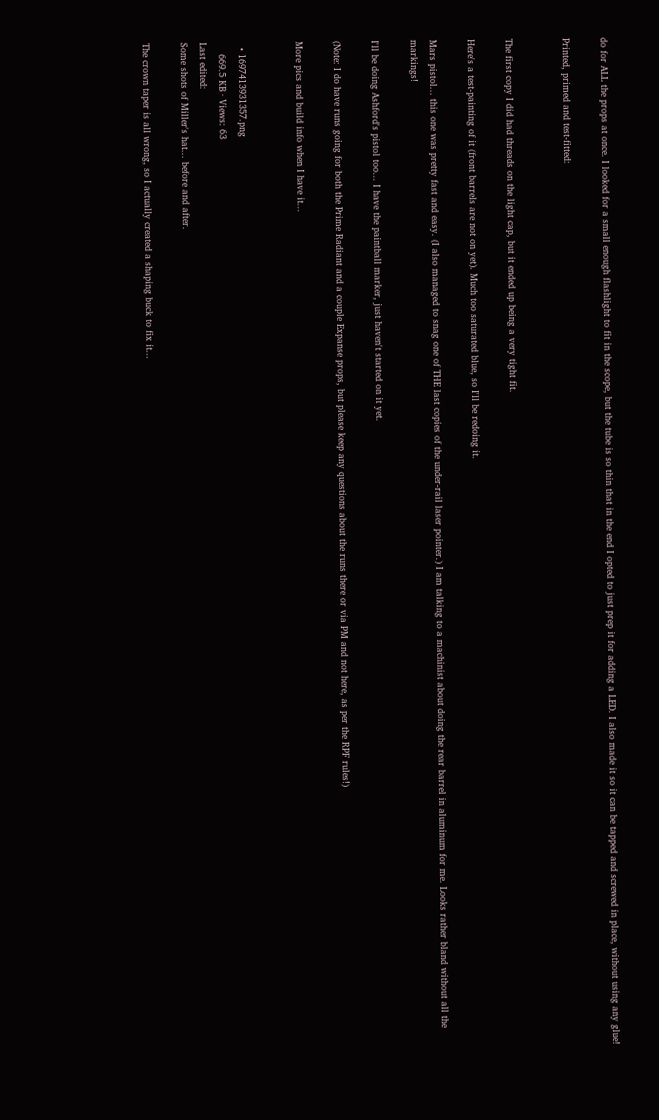do for ALL the props at once. I looked for a small enough flashlight to fit in the scope, but the tube is so thin that in the end I opted to just prep it for adding a LED. I also made it so it can be tapped and screwed in place, without using any glue!

Printed, primed and test-fitted:


The first copy I did had threads on the light cap, but it ended up being a very tight fit.

Here's a test-painting of it (front barrels are not on yet). Much too saturated blue, so I'll be redoing it.

Mars pistol... this one was pretty fast and easy. (I also managed to snag one of THE last copies of the under-rail laser pointer.) I am talking to a machinist about doing the rear barrel in aluminum for me. Looks rather bland without all the markings!

I'll be doing Ashford's pistol too... I have the paintball marker, just haven't started on it yet.

(Note: I do have runs going for both the Prime Radiant and a couple Expanse props, but please keep any questions about the runs there or via PM and not here, as per the RPF rules!)

More pics and build info when I have it...


  • 1697413931357.png
    669.5 KB · Views: 63
Last edited:
Some shots of Miller's hat... before and after.

The crown taper is all wrong, so I actually created a shaping buck to fix it...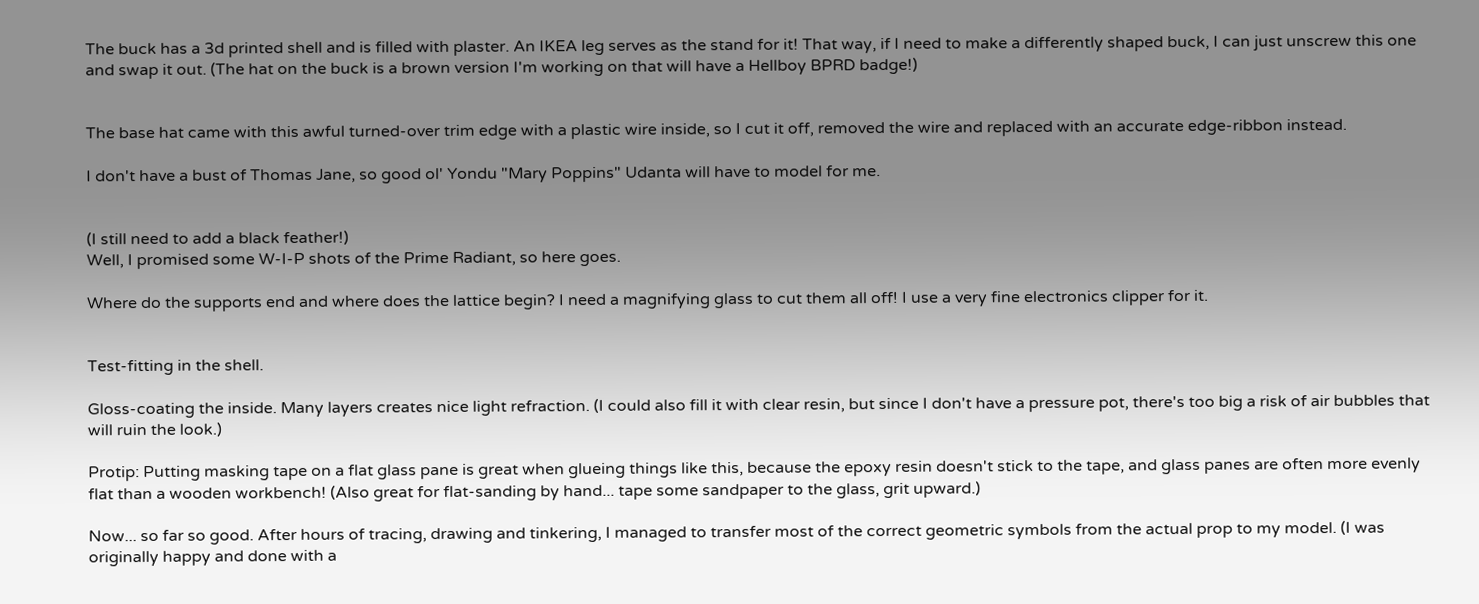The buck has a 3d printed shell and is filled with plaster. An IKEA leg serves as the stand for it! That way, if I need to make a differently shaped buck, I can just unscrew this one and swap it out. (The hat on the buck is a brown version I'm working on that will have a Hellboy BPRD badge!)


The base hat came with this awful turned-over trim edge with a plastic wire inside, so I cut it off, removed the wire and replaced with an accurate edge-ribbon instead.

I don't have a bust of Thomas Jane, so good ol' Yondu "Mary Poppins" Udanta will have to model for me.


(I still need to add a black feather!)
Well, I promised some W-I-P shots of the Prime Radiant, so here goes.

Where do the supports end and where does the lattice begin? I need a magnifying glass to cut them all off! I use a very fine electronics clipper for it.


Test-fitting in the shell.

Gloss-coating the inside. Many layers creates nice light refraction. (I could also fill it with clear resin, but since I don't have a pressure pot, there's too big a risk of air bubbles that will ruin the look.)

Protip: Putting masking tape on a flat glass pane is great when glueing things like this, because the epoxy resin doesn't stick to the tape, and glass panes are often more evenly flat than a wooden workbench! (Also great for flat-sanding by hand... tape some sandpaper to the glass, grit upward.)

Now... so far so good. After hours of tracing, drawing and tinkering, I managed to transfer most of the correct geometric symbols from the actual prop to my model. (I was originally happy and done with a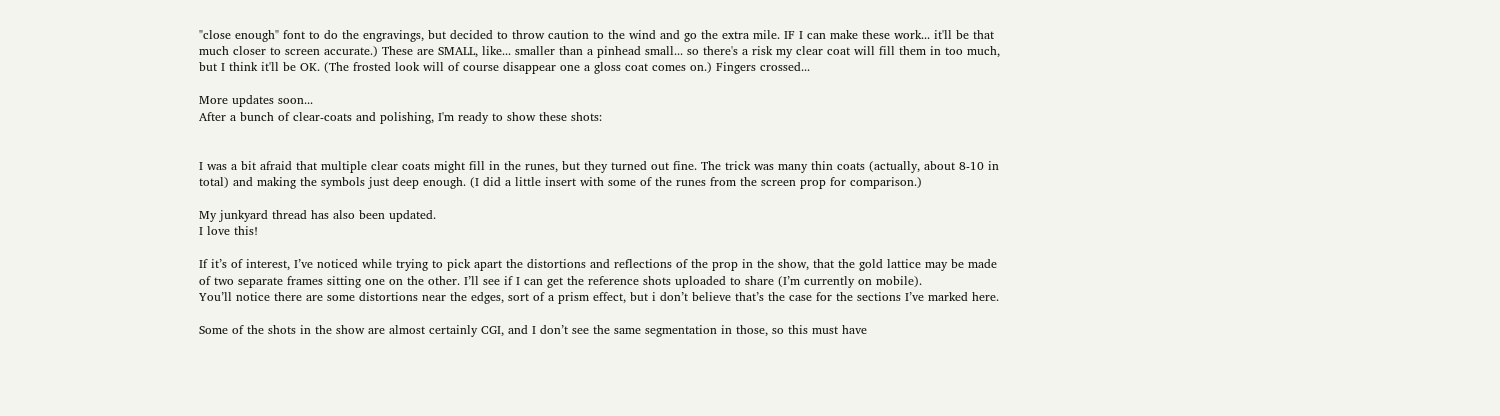"close enough" font to do the engravings, but decided to throw caution to the wind and go the extra mile. IF I can make these work... it'll be that much closer to screen accurate.) These are SMALL, like... smaller than a pinhead small... so there's a risk my clear coat will fill them in too much, but I think it'll be OK. (The frosted look will of course disappear one a gloss coat comes on.) Fingers crossed...

More updates soon...
After a bunch of clear-coats and polishing, I'm ready to show these shots:


I was a bit afraid that multiple clear coats might fill in the runes, but they turned out fine. The trick was many thin coats (actually, about 8-10 in total) and making the symbols just deep enough. (I did a little insert with some of the runes from the screen prop for comparison.)

My junkyard thread has also been updated.
I love this!

If it’s of interest, I’ve noticed while trying to pick apart the distortions and reflections of the prop in the show, that the gold lattice may be made of two separate frames sitting one on the other. I’ll see if I can get the reference shots uploaded to share (I’m currently on mobile).
You’ll notice there are some distortions near the edges, sort of a prism effect, but i don’t believe that’s the case for the sections I’ve marked here.

Some of the shots in the show are almost certainly CGI, and I don’t see the same segmentation in those, so this must have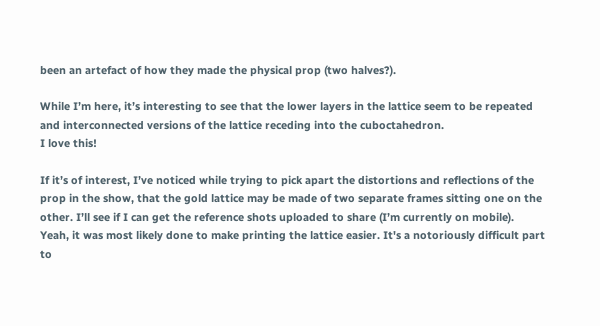been an artefact of how they made the physical prop (two halves?).

While I’m here, it’s interesting to see that the lower layers in the lattice seem to be repeated and interconnected versions of the lattice receding into the cuboctahedron.
I love this!

If it’s of interest, I’ve noticed while trying to pick apart the distortions and reflections of the prop in the show, that the gold lattice may be made of two separate frames sitting one on the other. I’ll see if I can get the reference shots uploaded to share (I’m currently on mobile).
Yeah, it was most likely done to make printing the lattice easier. It's a notoriously difficult part to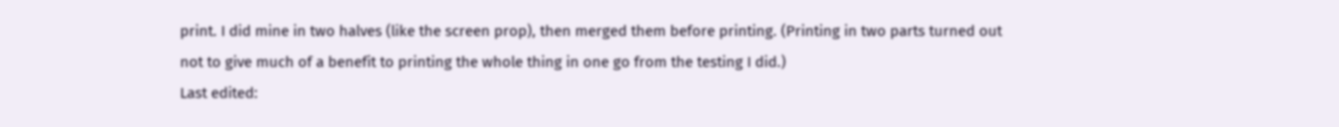print. I did mine in two halves (like the screen prop), then merged them before printing. (Printing in two parts turned out not to give much of a benefit to printing the whole thing in one go from the testing I did.)
Last edited: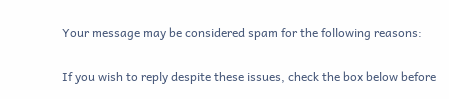Your message may be considered spam for the following reasons:

If you wish to reply despite these issues, check the box below before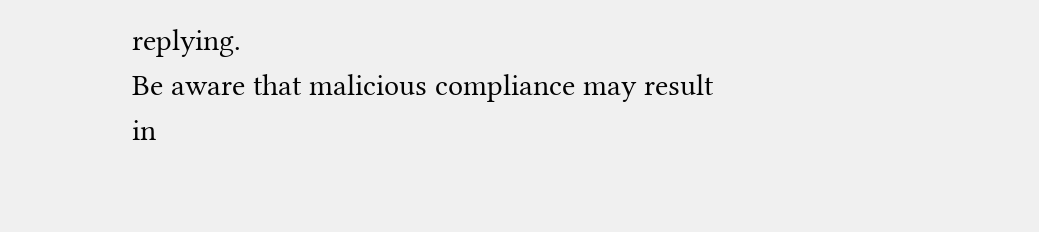replying.
Be aware that malicious compliance may result in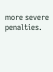more severe penalties.